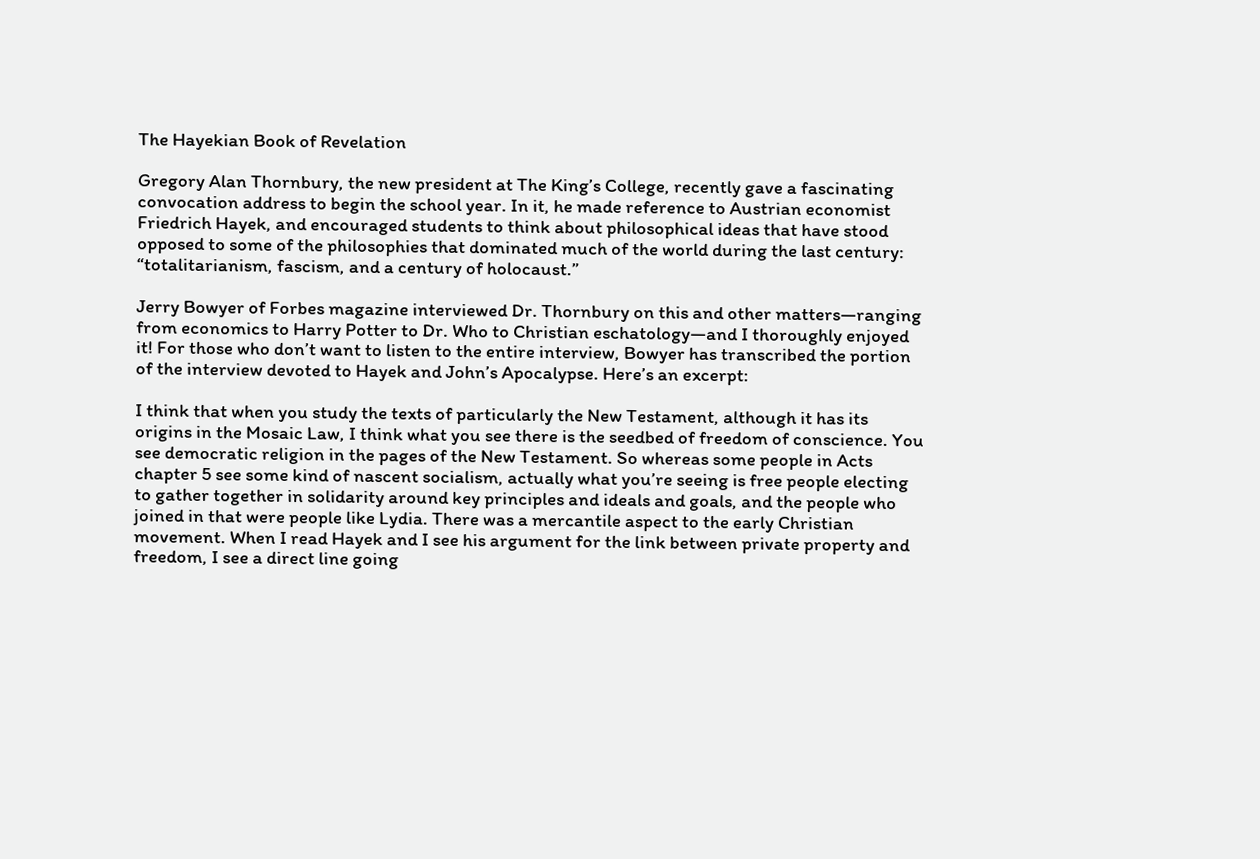The Hayekian Book of Revelation

Gregory Alan Thornbury, the new president at The King’s College, recently gave a fascinating convocation address to begin the school year. In it, he made reference to Austrian economist Friedrich Hayek, and encouraged students to think about philosophical ideas that have stood opposed to some of the philosophies that dominated much of the world during the last century: “totalitarianism, fascism, and a century of holocaust.”

Jerry Bowyer of Forbes magazine interviewed Dr. Thornbury on this and other matters—ranging from economics to Harry Potter to Dr. Who to Christian eschatology—and I thoroughly enjoyed it! For those who don’t want to listen to the entire interview, Bowyer has transcribed the portion of the interview devoted to Hayek and John’s Apocalypse. Here’s an excerpt:

I think that when you study the texts of particularly the New Testament, although it has its origins in the Mosaic Law, I think what you see there is the seedbed of freedom of conscience. You see democratic religion in the pages of the New Testament. So whereas some people in Acts chapter 5 see some kind of nascent socialism, actually what you’re seeing is free people electing to gather together in solidarity around key principles and ideals and goals, and the people who joined in that were people like Lydia. There was a mercantile aspect to the early Christian movement. When I read Hayek and I see his argument for the link between private property and freedom, I see a direct line going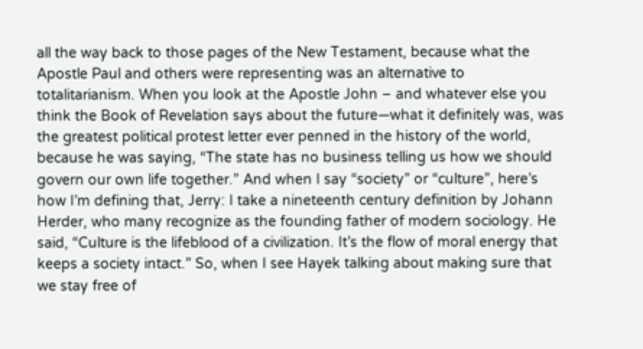all the way back to those pages of the New Testament, because what the Apostle Paul and others were representing was an alternative to totalitarianism. When you look at the Apostle John – and whatever else you think the Book of Revelation says about the future—what it definitely was, was the greatest political protest letter ever penned in the history of the world, because he was saying, “The state has no business telling us how we should govern our own life together.” And when I say “society” or “culture”, here’s how I’m defining that, Jerry: I take a nineteenth century definition by Johann Herder, who many recognize as the founding father of modern sociology. He said, “Culture is the lifeblood of a civilization. It’s the flow of moral energy that keeps a society intact.” So, when I see Hayek talking about making sure that we stay free of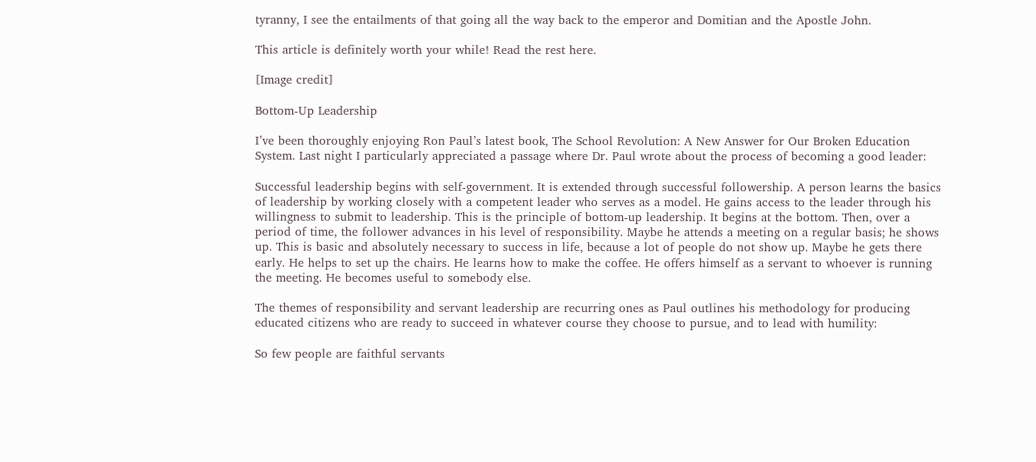tyranny, I see the entailments of that going all the way back to the emperor and Domitian and the Apostle John.

This article is definitely worth your while! Read the rest here.

[Image credit]

Bottom-Up Leadership

I’ve been thoroughly enjoying Ron Paul’s latest book, The School Revolution: A New Answer for Our Broken Education System. Last night I particularly appreciated a passage where Dr. Paul wrote about the process of becoming a good leader:

Successful leadership begins with self-government. It is extended through successful followership. A person learns the basics of leadership by working closely with a competent leader who serves as a model. He gains access to the leader through his willingness to submit to leadership. This is the principle of bottom-up leadership. It begins at the bottom. Then, over a period of time, the follower advances in his level of responsibility. Maybe he attends a meeting on a regular basis; he shows up. This is basic and absolutely necessary to success in life, because a lot of people do not show up. Maybe he gets there early. He helps to set up the chairs. He learns how to make the coffee. He offers himself as a servant to whoever is running the meeting. He becomes useful to somebody else.

The themes of responsibility and servant leadership are recurring ones as Paul outlines his methodology for producing educated citizens who are ready to succeed in whatever course they choose to pursue, and to lead with humility:

So few people are faithful servants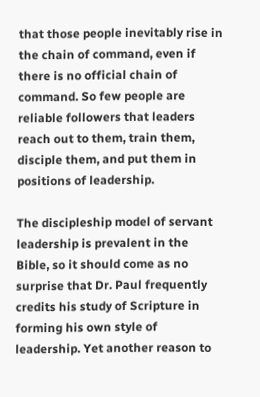that those people inevitably rise in the chain of command, even if there is no official chain of command. So few people are reliable followers that leaders reach out to them, train them, disciple them, and put them in positions of leadership.

The discipleship model of servant leadership is prevalent in the Bible, so it should come as no surprise that Dr. Paul frequently credits his study of Scripture in forming his own style of leadership. Yet another reason to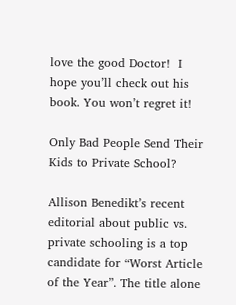love the good Doctor!  I hope you’ll check out his book. You won’t regret it!

Only Bad People Send Their Kids to Private School?

Allison Benedikt’s recent editorial about public vs. private schooling is a top candidate for “Worst Article of the Year”. The title alone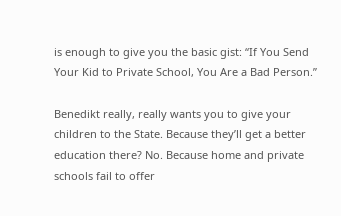is enough to give you the basic gist: “If You Send Your Kid to Private School, You Are a Bad Person.”

Benedikt really, really wants you to give your children to the State. Because they’ll get a better education there? No. Because home and private schools fail to offer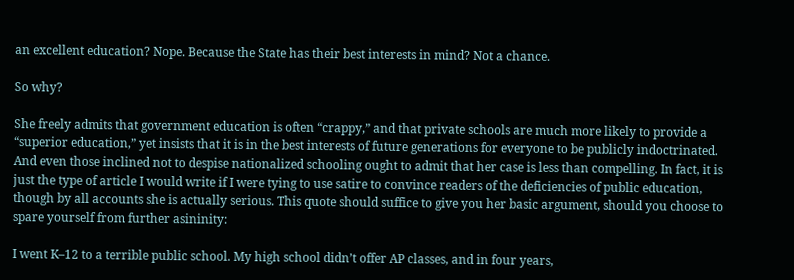an excellent education? Nope. Because the State has their best interests in mind? Not a chance.

So why?

She freely admits that government education is often “crappy,” and that private schools are much more likely to provide a “superior education,” yet insists that it is in the best interests of future generations for everyone to be publicly indoctrinated. And even those inclined not to despise nationalized schooling ought to admit that her case is less than compelling. In fact, it is just the type of article I would write if I were tying to use satire to convince readers of the deficiencies of public education, though by all accounts she is actually serious. This quote should suffice to give you her basic argument, should you choose to spare yourself from further asininity:

I went K–12 to a terrible public school. My high school didn’t offer AP classes, and in four years,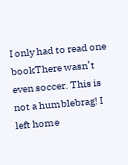I only had to read one bookThere wasn’t even soccer. This is not a humblebrag! I left home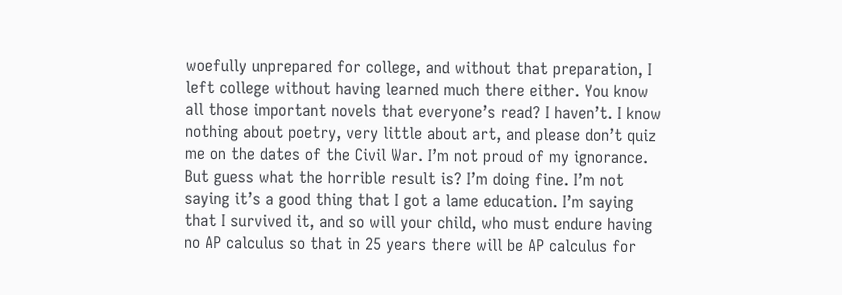woefully unprepared for college, and without that preparation, I left college without having learned much there either. You know all those important novels that everyone’s read? I haven’t. I know nothing about poetry, very little about art, and please don’t quiz me on the dates of the Civil War. I’m not proud of my ignorance. But guess what the horrible result is? I’m doing fine. I’m not saying it’s a good thing that I got a lame education. I’m saying that I survived it, and so will your child, who must endure having no AP calculus so that in 25 years there will be AP calculus for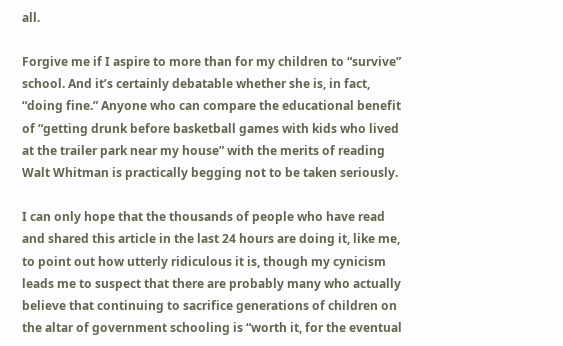all.

Forgive me if I aspire to more than for my children to “survive” school. And it’s certainly debatable whether she is, in fact, “doing fine.” Anyone who can compare the educational benefit of “getting drunk before basketball games with kids who lived at the trailer park near my house” with the merits of reading Walt Whitman is practically begging not to be taken seriously.

I can only hope that the thousands of people who have read and shared this article in the last 24 hours are doing it, like me, to point out how utterly ridiculous it is, though my cynicism leads me to suspect that there are probably many who actually believe that continuing to sacrifice generations of children on the altar of government schooling is “worth it, for the eventual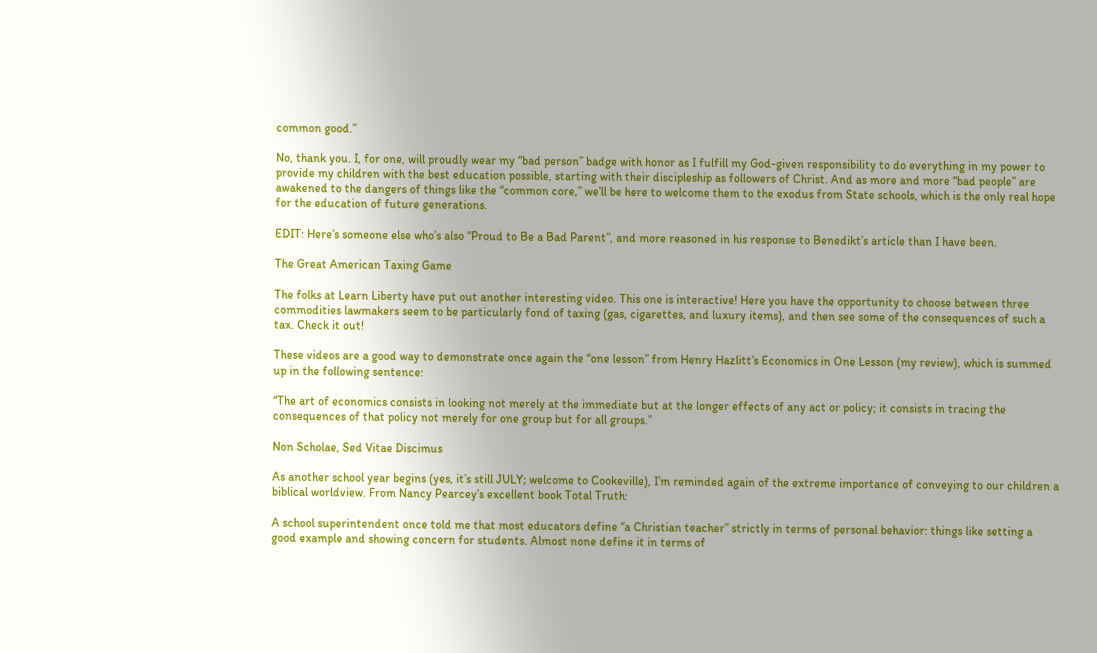common good.”

No, thank you. I, for one, will proudly wear my “bad person” badge with honor as I fulfill my God-given responsibility to do everything in my power to provide my children with the best education possible, starting with their discipleship as followers of Christ. And as more and more “bad people” are awakened to the dangers of things like the “common core,” we’ll be here to welcome them to the exodus from State schools, which is the only real hope for the education of future generations.

EDIT: Here’s someone else who’s also “Proud to Be a Bad Parent”, and more reasoned in his response to Benedikt’s article than I have been.

The Great American Taxing Game

The folks at Learn Liberty have put out another interesting video. This one is interactive! Here you have the opportunity to choose between three commodities lawmakers seem to be particularly fond of taxing (gas, cigarettes, and luxury items), and then see some of the consequences of such a tax. Check it out!

These videos are a good way to demonstrate once again the “one lesson” from Henry Hazlitt’s Economics in One Lesson (my review), which is summed up in the following sentence:

“The art of economics consists in looking not merely at the immediate but at the longer effects of any act or policy; it consists in tracing the consequences of that policy not merely for one group but for all groups.”

Non Scholae, Sed Vitae Discimus

As another school year begins (yes, it’s still JULY; welcome to Cookeville), I’m reminded again of the extreme importance of conveying to our children a biblical worldview. From Nancy Pearcey’s excellent book Total Truth:

A school superintendent once told me that most educators define “a Christian teacher” strictly in terms of personal behavior: things like setting a good example and showing concern for students. Almost none define it in terms of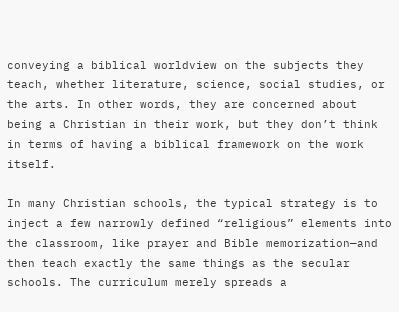conveying a biblical worldview on the subjects they teach, whether literature, science, social studies, or the arts. In other words, they are concerned about being a Christian in their work, but they don’t think in terms of having a biblical framework on the work itself.

In many Christian schools, the typical strategy is to inject a few narrowly defined “religious” elements into the classroom, like prayer and Bible memorization—and then teach exactly the same things as the secular schools. The curriculum merely spreads a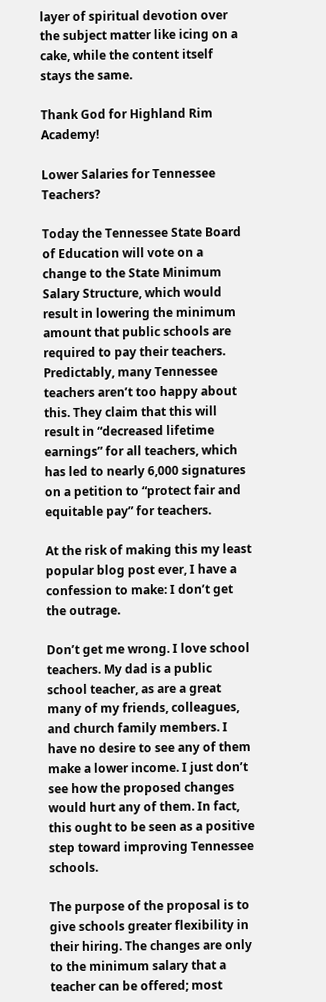layer of spiritual devotion over the subject matter like icing on a cake, while the content itself stays the same.

Thank God for Highland Rim Academy!

Lower Salaries for Tennessee Teachers?

Today the Tennessee State Board of Education will vote on a change to the State Minimum Salary Structure, which would result in lowering the minimum amount that public schools are required to pay their teachers. Predictably, many Tennessee teachers aren’t too happy about this. They claim that this will result in “decreased lifetime earnings” for all teachers, which has led to nearly 6,000 signatures on a petition to “protect fair and equitable pay” for teachers.

At the risk of making this my least popular blog post ever, I have a confession to make: I don’t get the outrage.

Don’t get me wrong. I love school teachers. My dad is a public school teacher, as are a great many of my friends, colleagues, and church family members. I have no desire to see any of them make a lower income. I just don’t see how the proposed changes would hurt any of them. In fact, this ought to be seen as a positive step toward improving Tennessee schools.

The purpose of the proposal is to give schools greater flexibility in their hiring. The changes are only to the minimum salary that a teacher can be offered; most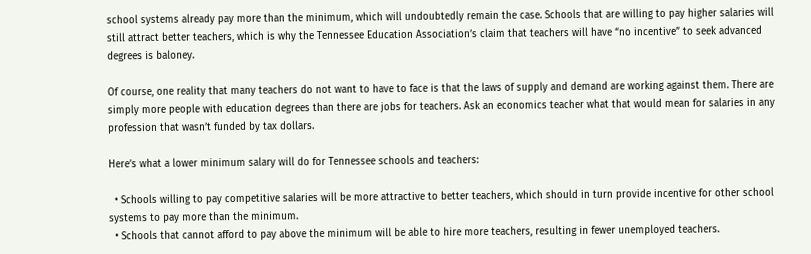school systems already pay more than the minimum, which will undoubtedly remain the case. Schools that are willing to pay higher salaries will still attract better teachers, which is why the Tennessee Education Association’s claim that teachers will have “no incentive” to seek advanced degrees is baloney.

Of course, one reality that many teachers do not want to have to face is that the laws of supply and demand are working against them. There are simply more people with education degrees than there are jobs for teachers. Ask an economics teacher what that would mean for salaries in any profession that wasn’t funded by tax dollars.

Here’s what a lower minimum salary will do for Tennessee schools and teachers:

  • Schools willing to pay competitive salaries will be more attractive to better teachers, which should in turn provide incentive for other school systems to pay more than the minimum.
  • Schools that cannot afford to pay above the minimum will be able to hire more teachers, resulting in fewer unemployed teachers.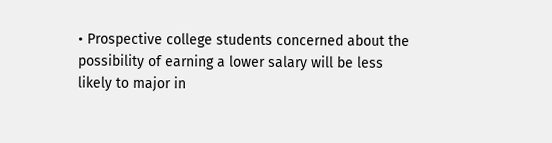• Prospective college students concerned about the possibility of earning a lower salary will be less likely to major in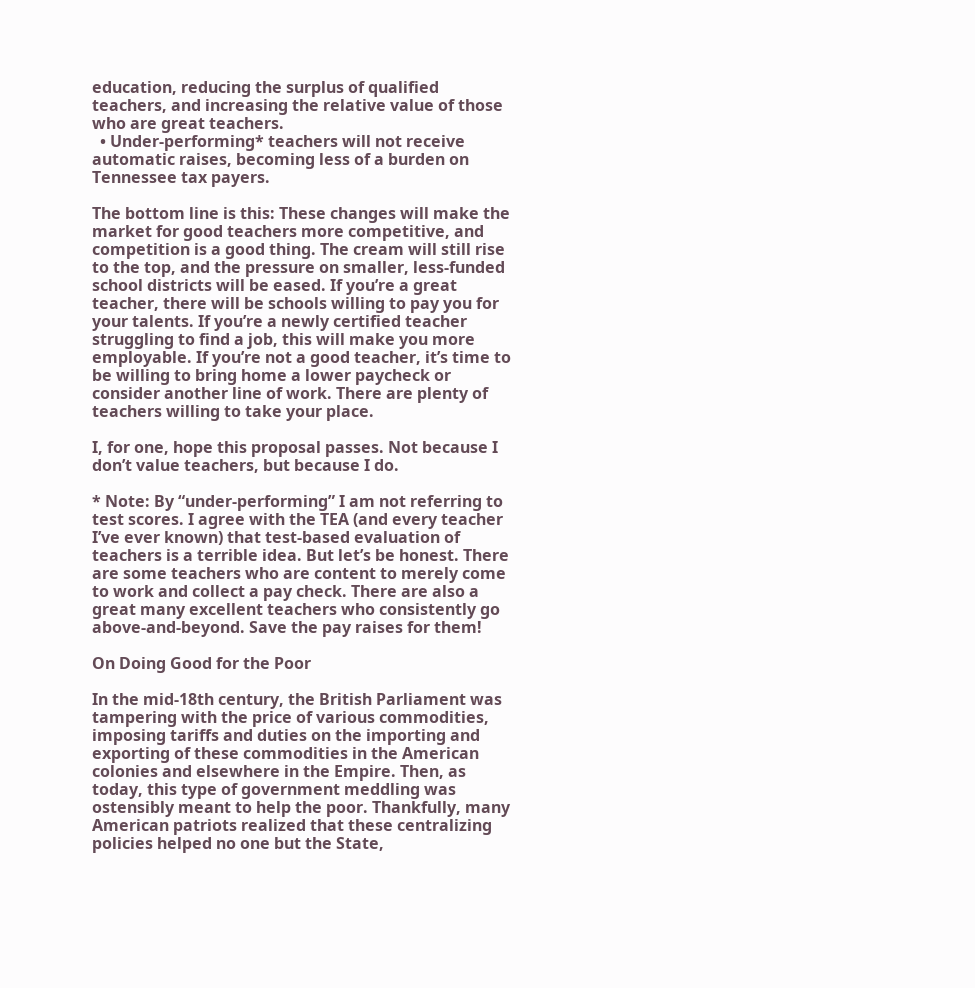education, reducing the surplus of qualified teachers, and increasing the relative value of those who are great teachers.
  • Under-performing* teachers will not receive automatic raises, becoming less of a burden on Tennessee tax payers.

The bottom line is this: These changes will make the market for good teachers more competitive, and competition is a good thing. The cream will still rise to the top, and the pressure on smaller, less-funded school districts will be eased. If you’re a great teacher, there will be schools willing to pay you for your talents. If you’re a newly certified teacher struggling to find a job, this will make you more employable. If you’re not a good teacher, it’s time to be willing to bring home a lower paycheck or consider another line of work. There are plenty of teachers willing to take your place.

I, for one, hope this proposal passes. Not because I don’t value teachers, but because I do.

* Note: By “under-performing” I am not referring to test scores. I agree with the TEA (and every teacher I’ve ever known) that test-based evaluation of teachers is a terrible idea. But let’s be honest. There are some teachers who are content to merely come to work and collect a pay check. There are also a great many excellent teachers who consistently go above-and-beyond. Save the pay raises for them!

On Doing Good for the Poor

In the mid-18th century, the British Parliament was tampering with the price of various commodities, imposing tariffs and duties on the importing and exporting of these commodities in the American colonies and elsewhere in the Empire. Then, as today, this type of government meddling was ostensibly meant to help the poor. Thankfully, many American patriots realized that these centralizing policies helped no one but the State,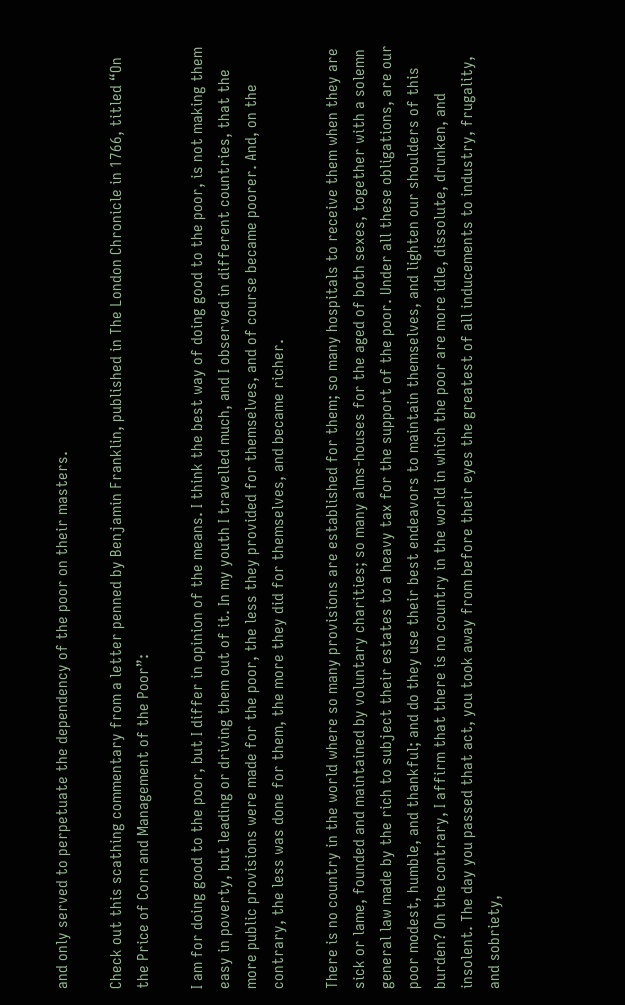and only served to perpetuate the dependency of the poor on their masters.

Check out this scathing commentary from a letter penned by Benjamin Franklin, published in The London Chronicle in 1766, titled “On the Price of Corn and Management of the Poor”:

I am for doing good to the poor, but I differ in opinion of the means. I think the best way of doing good to the poor, is not making them easy in poverty, but leading or driving them out of it. In my youth I travelled much, and I observed in different countries, that the more public provisions were made for the poor, the less they provided for themselves, and of course became poorer. And, on the contrary, the less was done for them, the more they did for themselves, and became richer.

There is no country in the world where so many provisions are established for them; so many hospitals to receive them when they are sick or lame, founded and maintained by voluntary charities; so many alms-houses for the aged of both sexes, together with a solemn general law made by the rich to subject their estates to a heavy tax for the support of the poor. Under all these obligations, are our poor modest, humble, and thankful; and do they use their best endeavors to maintain themselves, and lighten our shoulders of this burden? On the contrary, I affirm that there is no country in the world in which the poor are more idle, dissolute, drunken, and insolent. The day you passed that act, you took away from before their eyes the greatest of all inducements to industry, frugality, and sobriety,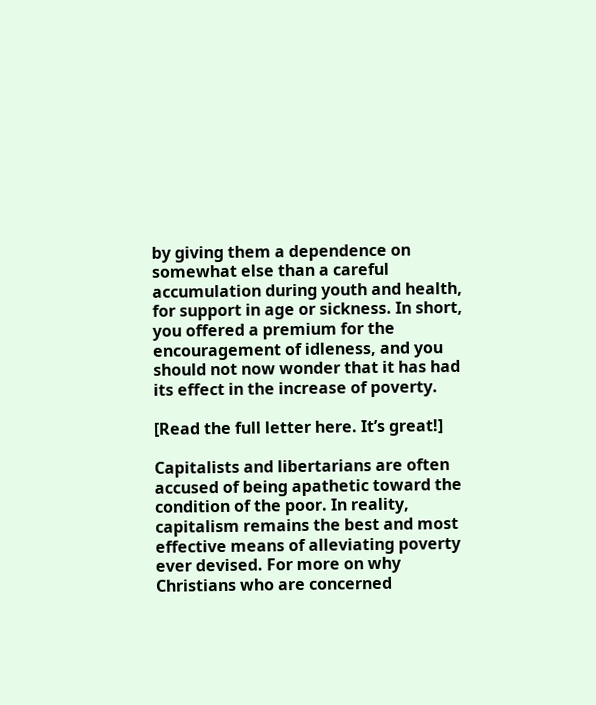by giving them a dependence on somewhat else than a careful accumulation during youth and health, for support in age or sickness. In short, you offered a premium for the encouragement of idleness, and you should not now wonder that it has had its effect in the increase of poverty.

[Read the full letter here. It’s great!]

Capitalists and libertarians are often accused of being apathetic toward the condition of the poor. In reality, capitalism remains the best and most effective means of alleviating poverty ever devised. For more on why Christians who are concerned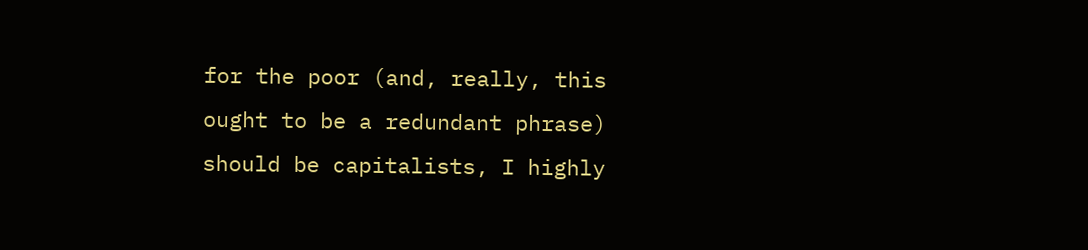for the poor (and, really, this ought to be a redundant phrase) should be capitalists, I highly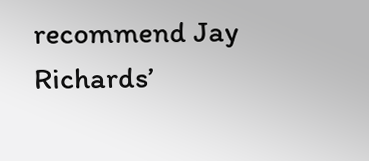recommend Jay Richards’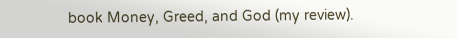book Money, Greed, and God (my review).